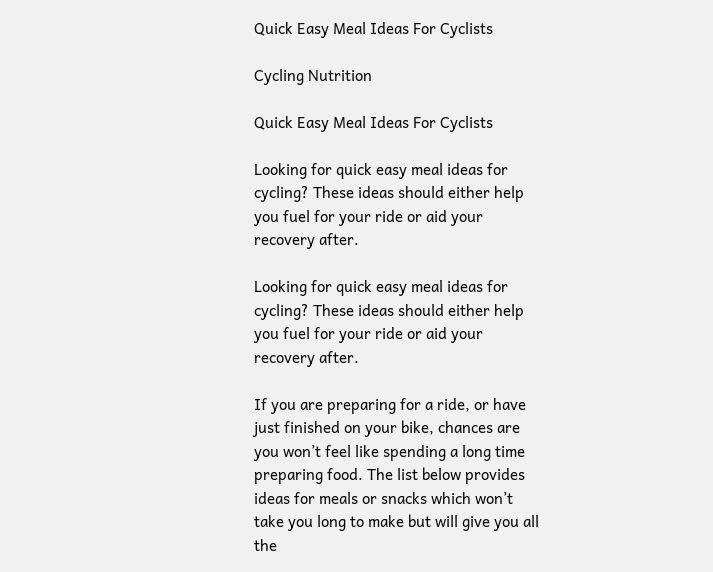Quick Easy Meal Ideas For Cyclists

Cycling Nutrition

Quick Easy Meal Ideas For Cyclists

Looking for quick easy meal ideas for cycling? These ideas should either help you fuel for your ride or aid your recovery after.

Looking for quick easy meal ideas for cycling? These ideas should either help you fuel for your ride or aid your recovery after.

If you are preparing for a ride, or have just finished on your bike, chances are you won’t feel like spending a long time preparing food. The list below provides ideas for meals or snacks which won’t take you long to make but will give you all the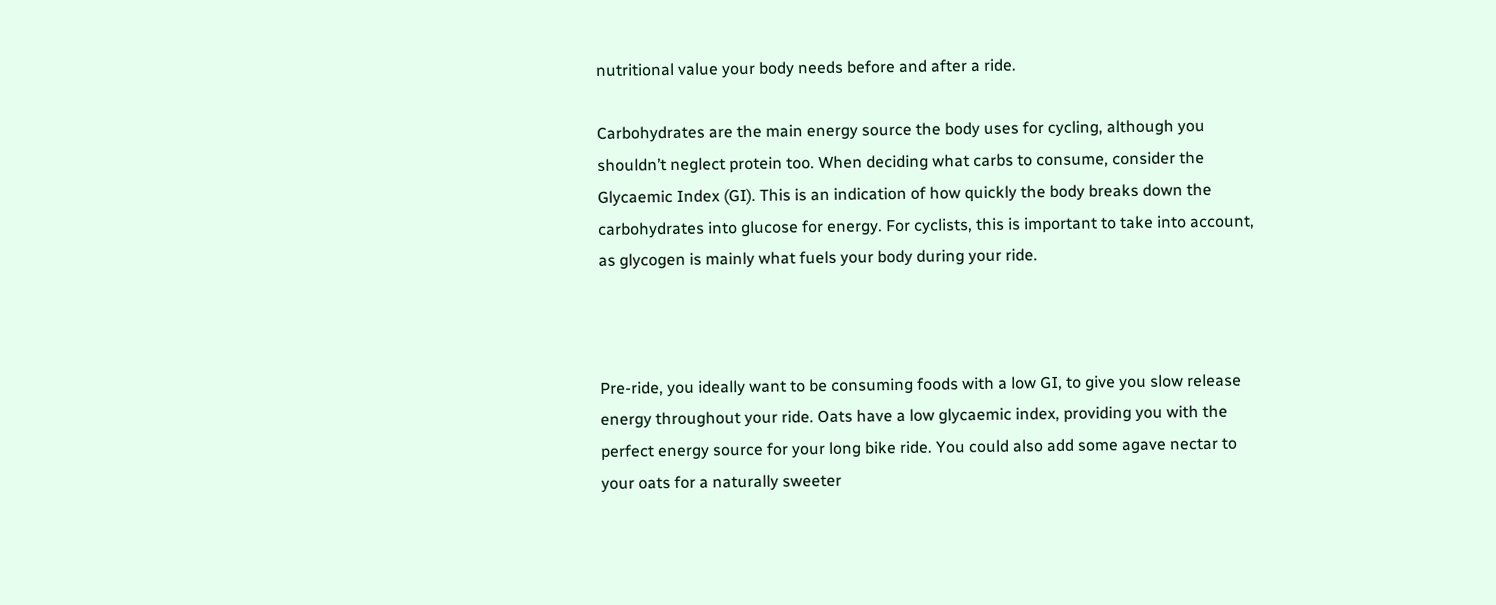nutritional value your body needs before and after a ride.

Carbohydrates are the main energy source the body uses for cycling, although you shouldn’t neglect protein too. When deciding what carbs to consume, consider the Glycaemic Index (GI). This is an indication of how quickly the body breaks down the carbohydrates into glucose for energy. For cyclists, this is important to take into account, as glycogen is mainly what fuels your body during your ride.



Pre-ride, you ideally want to be consuming foods with a low GI, to give you slow release energy throughout your ride. Oats have a low glycaemic index, providing you with the perfect energy source for your long bike ride. You could also add some agave nectar to your oats for a naturally sweeter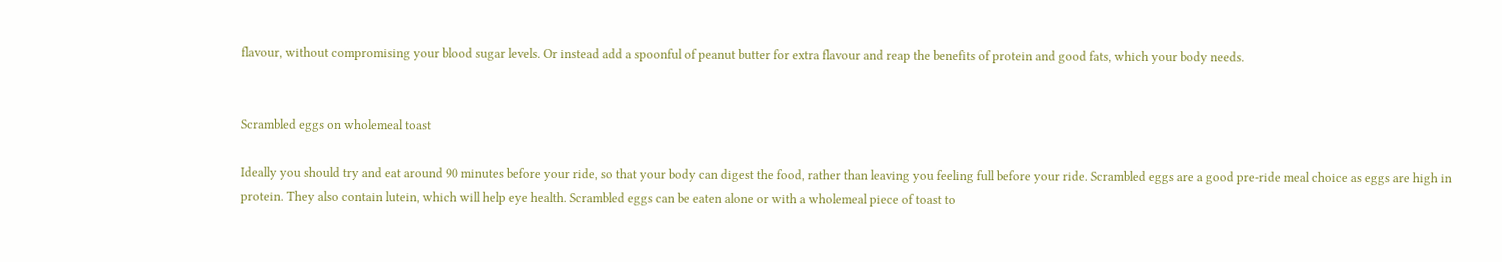flavour, without compromising your blood sugar levels. Or instead add a spoonful of peanut butter for extra flavour and reap the benefits of protein and good fats, which your body needs.


Scrambled eggs on wholemeal toast

Ideally you should try and eat around 90 minutes before your ride, so that your body can digest the food, rather than leaving you feeling full before your ride. Scrambled eggs are a good pre-ride meal choice as eggs are high in protein. They also contain lutein, which will help eye health. Scrambled eggs can be eaten alone or with a wholemeal piece of toast to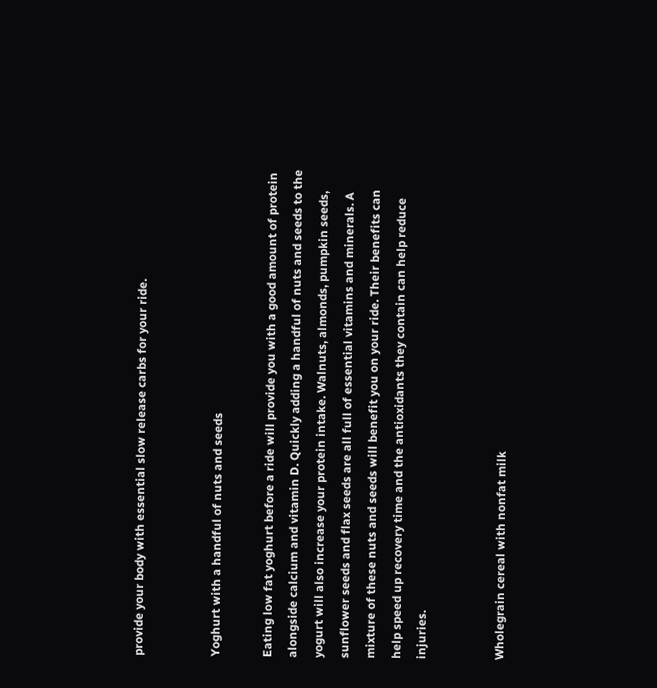provide your body with essential slow release carbs for your ride.


Yoghurt with a handful of nuts and seeds

Eating low fat yoghurt before a ride will provide you with a good amount of protein alongside calcium and vitamin D. Quickly adding a handful of nuts and seeds to the yogurt will also increase your protein intake. Walnuts, almonds, pumpkin seeds, sunflower seeds and flax seeds are all full of essential vitamins and minerals. A mixture of these nuts and seeds will benefit you on your ride. Their benefits can help speed up recovery time and the antioxidants they contain can help reduce injuries.


Wholegrain cereal with nonfat milk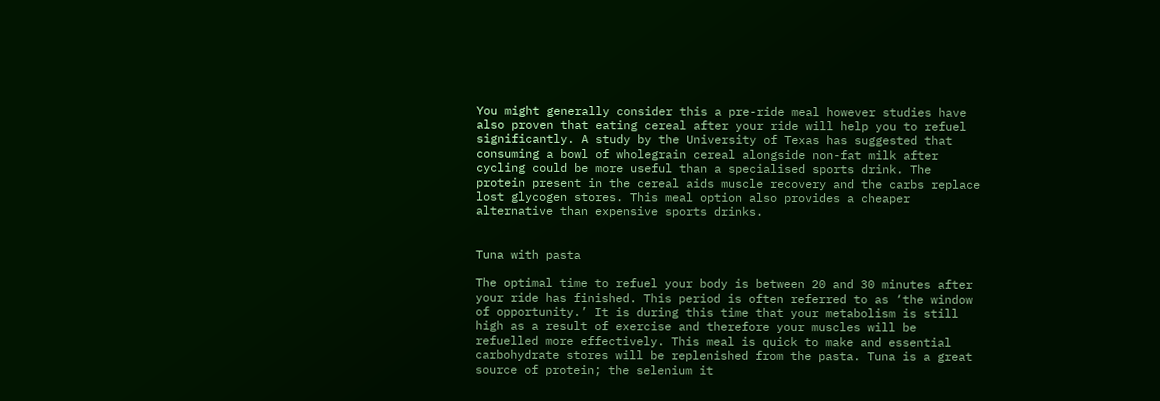You might generally consider this a pre-ride meal however studies have also proven that eating cereal after your ride will help you to refuel significantly. A study by the University of Texas has suggested that consuming a bowl of wholegrain cereal alongside non-fat milk after cycling could be more useful than a specialised sports drink. The protein present in the cereal aids muscle recovery and the carbs replace lost glycogen stores. This meal option also provides a cheaper alternative than expensive sports drinks.


Tuna with pasta

The optimal time to refuel your body is between 20 and 30 minutes after your ride has finished. This period is often referred to as ‘the window of opportunity.’ It is during this time that your metabolism is still high as a result of exercise and therefore your muscles will be refuelled more effectively. This meal is quick to make and essential carbohydrate stores will be replenished from the pasta. Tuna is a great source of protein; the selenium it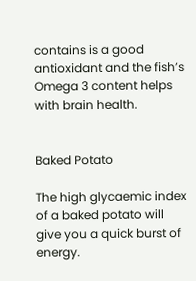contains is a good antioxidant and the fish’s Omega 3 content helps with brain health.


Baked Potato

The high glycaemic index of a baked potato will give you a quick burst of energy.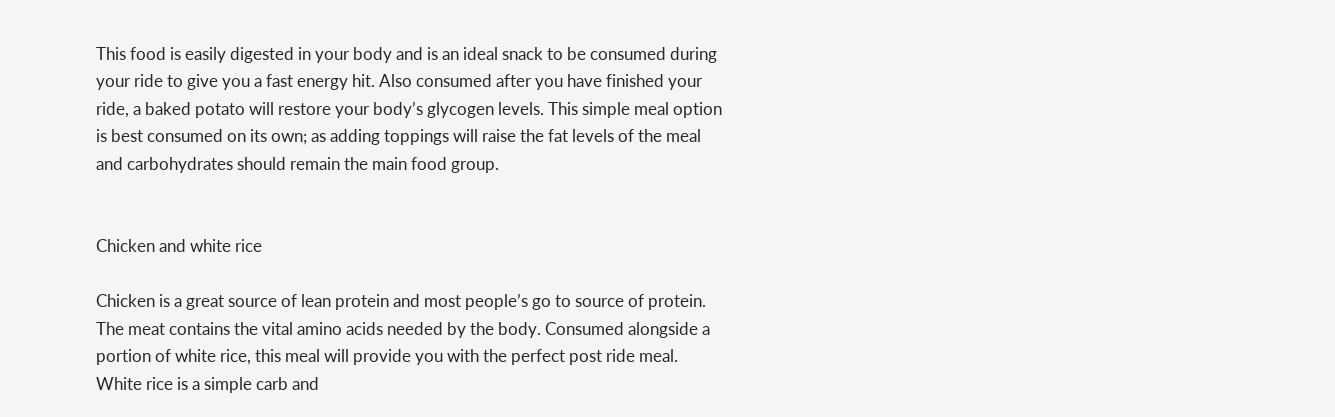This food is easily digested in your body and is an ideal snack to be consumed during your ride to give you a fast energy hit. Also consumed after you have finished your ride, a baked potato will restore your body’s glycogen levels. This simple meal option is best consumed on its own; as adding toppings will raise the fat levels of the meal and carbohydrates should remain the main food group.


Chicken and white rice

Chicken is a great source of lean protein and most people’s go to source of protein. The meat contains the vital amino acids needed by the body. Consumed alongside a portion of white rice, this meal will provide you with the perfect post ride meal. White rice is a simple carb and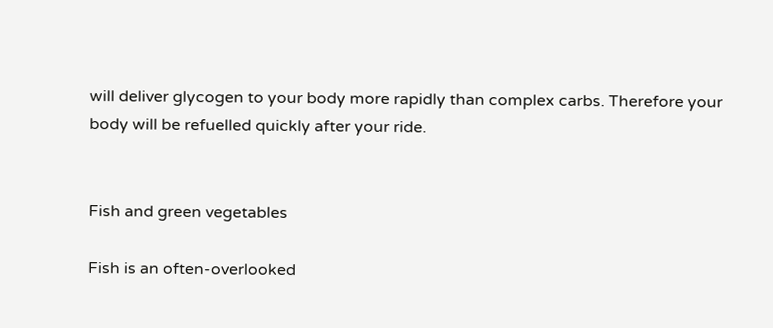will deliver glycogen to your body more rapidly than complex carbs. Therefore your body will be refuelled quickly after your ride.


Fish and green vegetables

Fish is an often-overlooked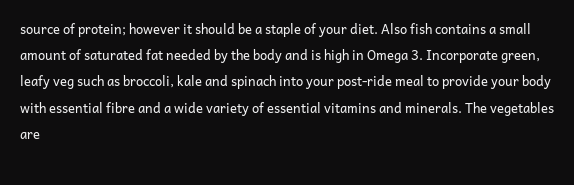source of protein; however it should be a staple of your diet. Also fish contains a small amount of saturated fat needed by the body and is high in Omega 3. Incorporate green, leafy veg such as broccoli, kale and spinach into your post-ride meal to provide your body with essential fibre and a wide variety of essential vitamins and minerals. The vegetables are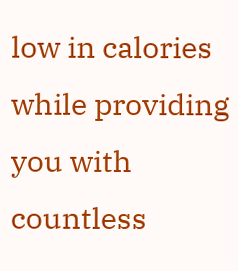low in calories while providing you with countless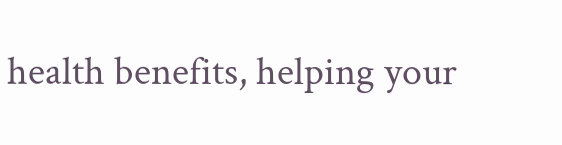health benefits, helping your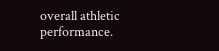overall athletic performance.